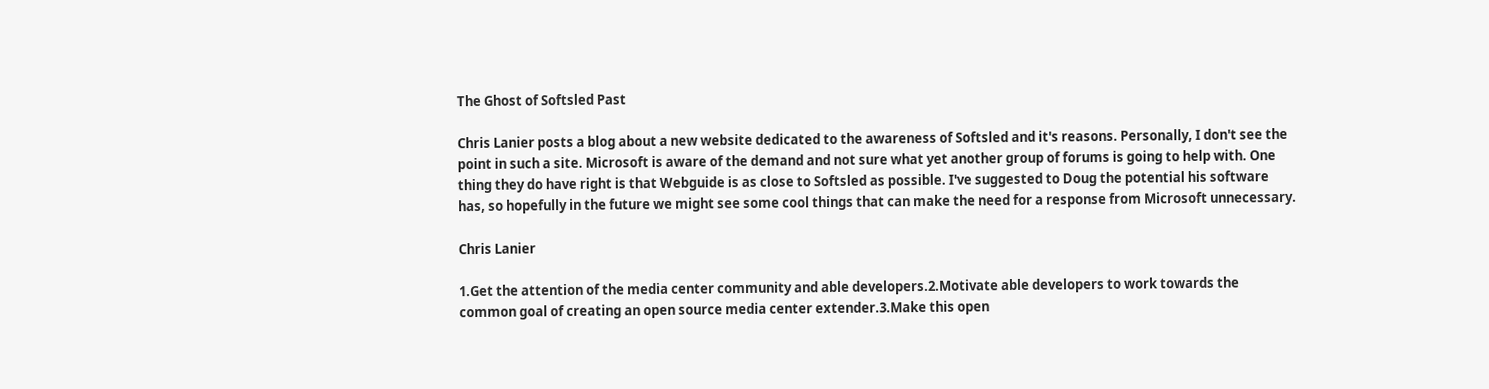The Ghost of Softsled Past

Chris Lanier posts a blog about a new website dedicated to the awareness of Softsled and it's reasons. Personally, I don't see the point in such a site. Microsoft is aware of the demand and not sure what yet another group of forums is going to help with. One thing they do have right is that Webguide is as close to Softsled as possible. I've suggested to Doug the potential his software has, so hopefully in the future we might see some cool things that can make the need for a response from Microsoft unnecessary.

Chris Lanier

1.Get the attention of the media center community and able developers.2.Motivate able developers to work towards the common goal of creating an open source media center extender.3.Make this open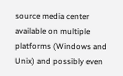source media center available on multiple platforms (Windows and Unix) and possibly even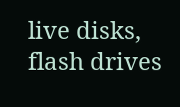live disks, flash drives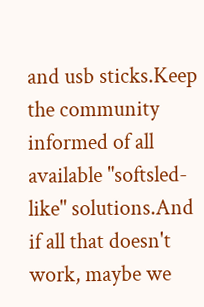and usb sticks.Keep the community informed of all available "softsled-like" solutions.And if all that doesn't work, maybe we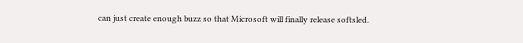can just create enough buzz so that Microsoft will finally release softsled.